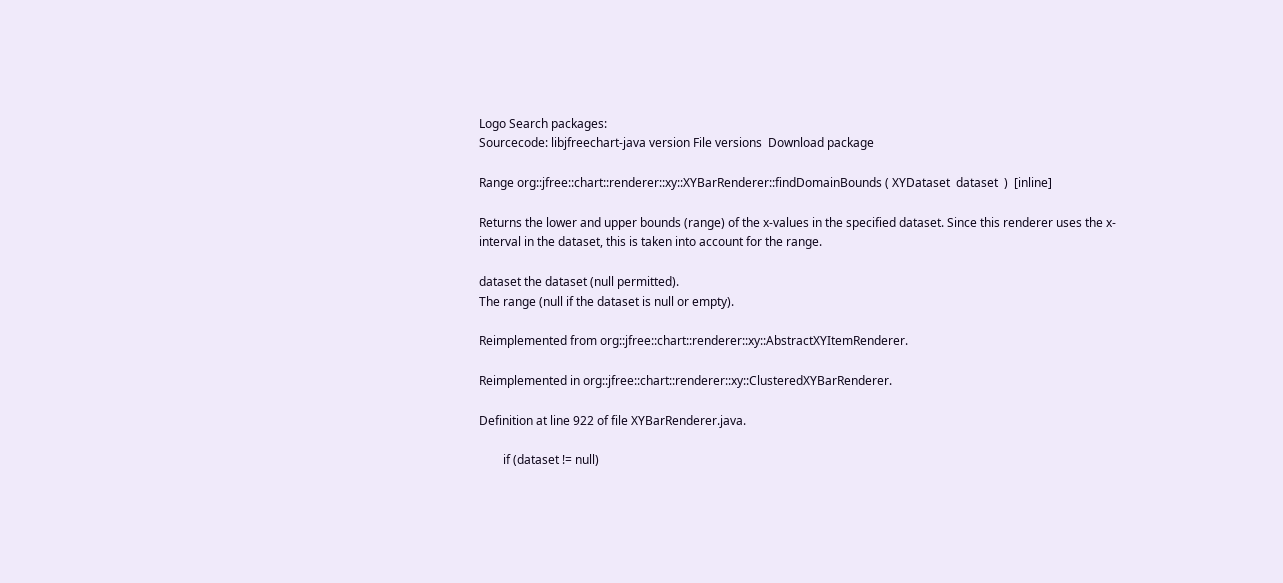Logo Search packages:
Sourcecode: libjfreechart-java version File versions  Download package

Range org::jfree::chart::renderer::xy::XYBarRenderer::findDomainBounds ( XYDataset  dataset  )  [inline]

Returns the lower and upper bounds (range) of the x-values in the specified dataset. Since this renderer uses the x-interval in the dataset, this is taken into account for the range.

dataset the dataset (null permitted).
The range (null if the dataset is null or empty).

Reimplemented from org::jfree::chart::renderer::xy::AbstractXYItemRenderer.

Reimplemented in org::jfree::chart::renderer::xy::ClusteredXYBarRenderer.

Definition at line 922 of file XYBarRenderer.java.

        if (dataset != null)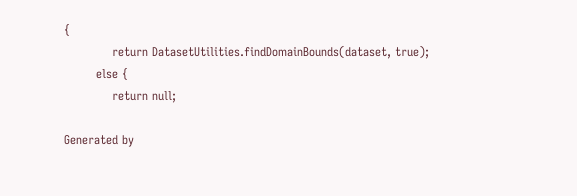{
            return DatasetUtilities.findDomainBounds(dataset, true);
        else {
            return null;

Generated by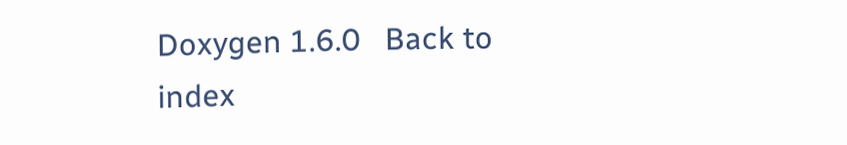Doxygen 1.6.0   Back to index